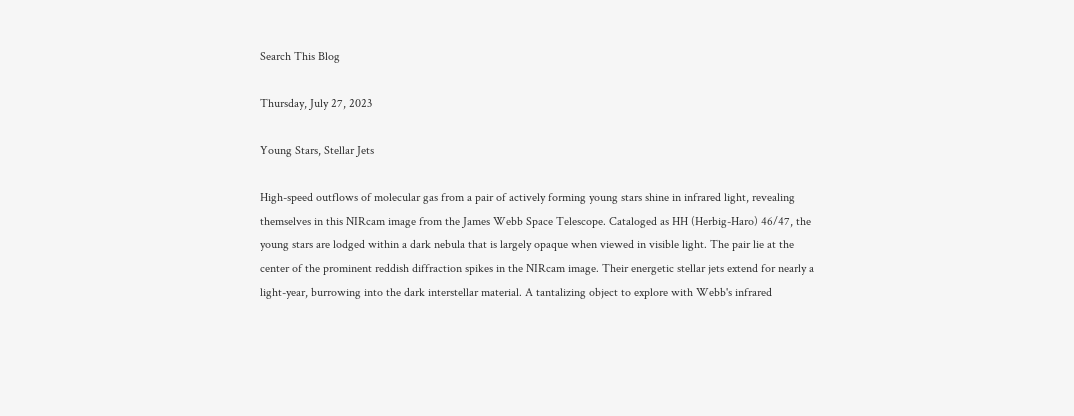Search This Blog

Thursday, July 27, 2023

Young Stars, Stellar Jets

High-speed outflows of molecular gas from a pair of actively forming young stars shine in infrared light, revealing themselves in this NIRcam image from the James Webb Space Telescope. Cataloged as HH (Herbig-Haro) 46/47, the young stars are lodged within a dark nebula that is largely opaque when viewed in visible light. The pair lie at the center of the prominent reddish diffraction spikes in the NIRcam image. Their energetic stellar jets extend for nearly a light-year, burrowing into the dark interstellar material. A tantalizing object to explore with Webb's infrared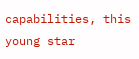capabilities, this young star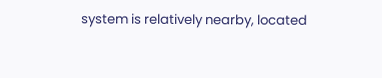system is relatively nearby, located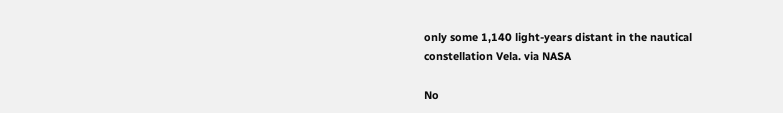only some 1,140 light-years distant in the nautical constellation Vela. via NASA

No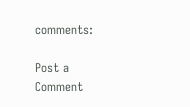comments:

Post a Comment